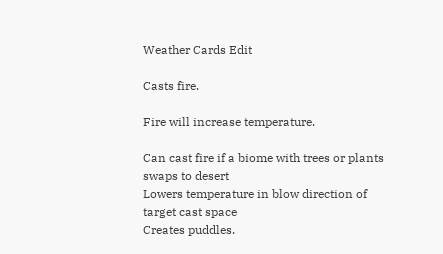Weather Cards Edit

Casts fire.

Fire will increase temperature.

Can cast fire if a biome with trees or plants swaps to desert
Lowers temperature in blow direction of target cast space
Creates puddles.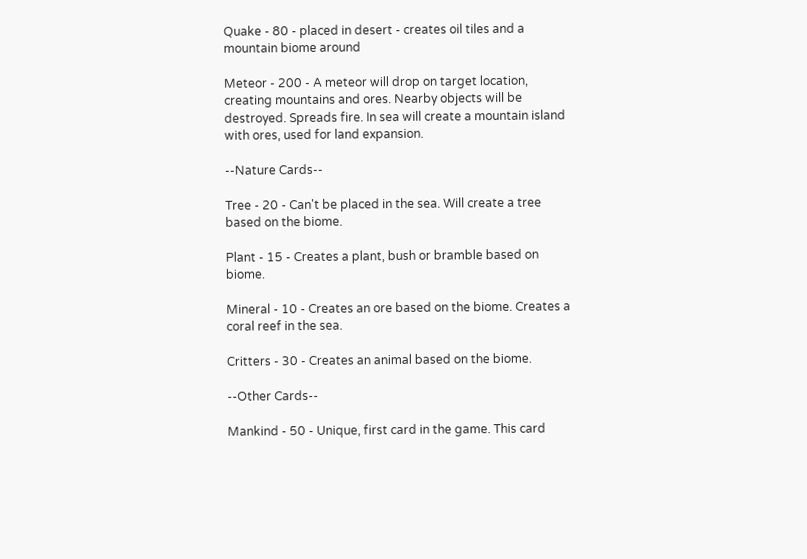Quake - 80 - placed in desert - creates oil tiles and a mountain biome around

Meteor - 200 - A meteor will drop on target location, creating mountains and ores. Nearby objects will be destroyed. Spreads fire. In sea will create a mountain island with ores, used for land expansion.

--Nature Cards--

Tree - 20 - Can't be placed in the sea. Will create a tree based on the biome.

Plant - 15 - Creates a plant, bush or bramble based on biome.

Mineral - 10 - Creates an ore based on the biome. Creates a coral reef in the sea.

Critters - 30 - Creates an animal based on the biome.

--Other Cards--

Mankind - 50 - Unique, first card in the game. This card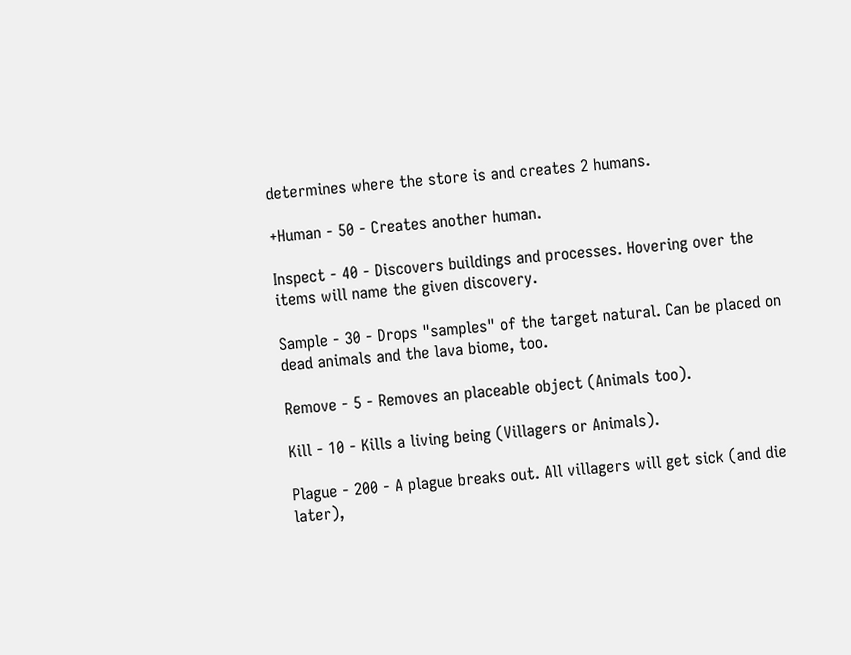determines where the store is and creates 2 humans.

+Human - 50 - Creates another human.

Inspect - 40 - Discovers buildings and processes. Hovering over the items will name the given discovery.

Sample - 30 - Drops "samples" of the target natural. Can be placed on dead animals and the lava biome, too.

Remove - 5 - Removes an placeable object (Animals too).

Kill - 10 - Kills a living being (Villagers or Animals).

Plague - 200 - A plague breaks out. All villagers will get sick (and die later),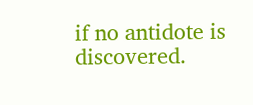if no antidote is discovered.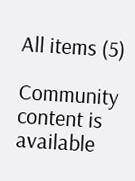All items (5)

Community content is available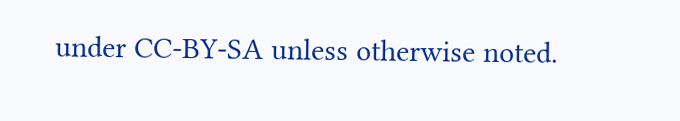under CC-BY-SA unless otherwise noted.